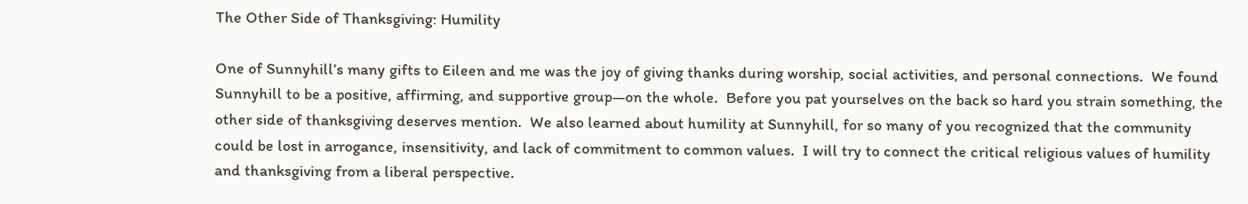The Other Side of Thanksgiving: Humility

One of Sunnyhill’s many gifts to Eileen and me was the joy of giving thanks during worship, social activities, and personal connections.  We found Sunnyhill to be a positive, affirming, and supportive group—on the whole.  Before you pat yourselves on the back so hard you strain something, the other side of thanksgiving deserves mention.  We also learned about humility at Sunnyhill, for so many of you recognized that the community could be lost in arrogance, insensitivity, and lack of commitment to common values.  I will try to connect the critical religious values of humility and thanksgiving from a liberal perspective.